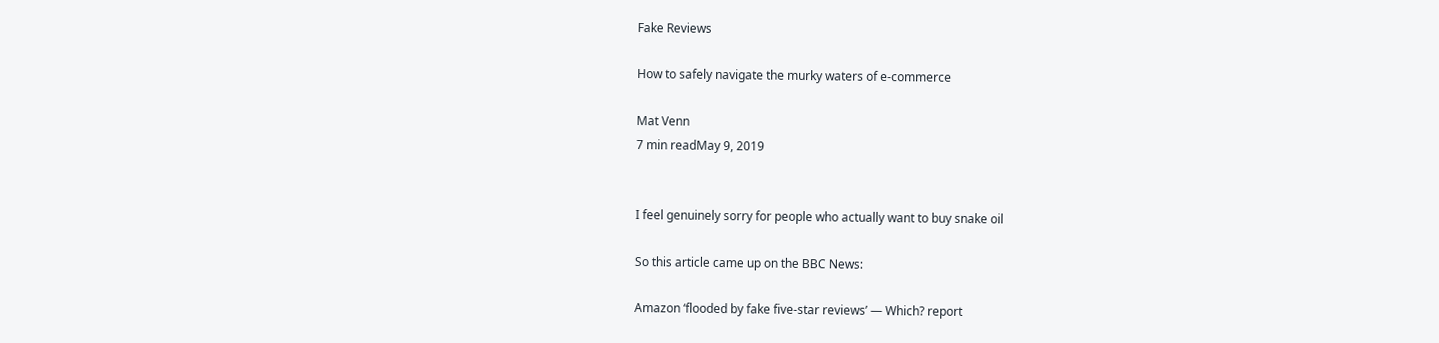Fake Reviews

How to safely navigate the murky waters of e-commerce

Mat Venn
7 min readMay 9, 2019


I feel genuinely sorry for people who actually want to buy snake oil

So this article came up on the BBC News:

Amazon ‘flooded by fake five-star reviews’ — Which? report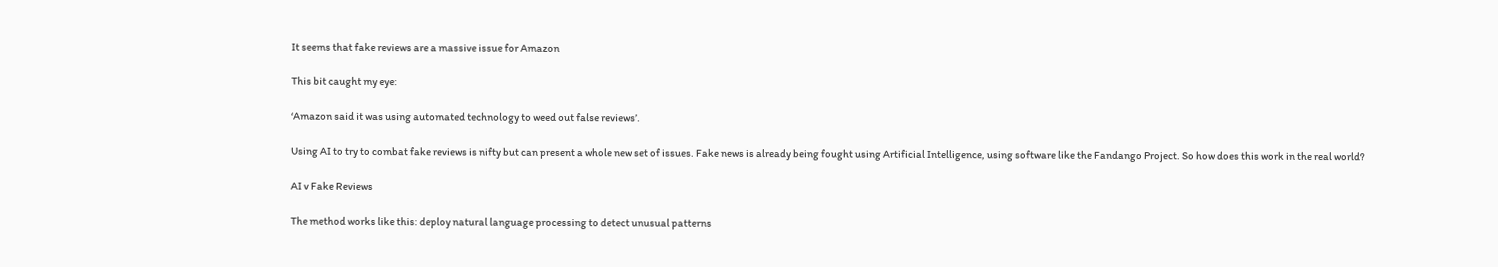It seems that fake reviews are a massive issue for Amazon

This bit caught my eye:

‘Amazon said it was using automated technology to weed out false reviews’.

Using AI to try to combat fake reviews is nifty but can present a whole new set of issues. Fake news is already being fought using Artificial Intelligence, using software like the Fandango Project. So how does this work in the real world?

AI v Fake Reviews

The method works like this: deploy natural language processing to detect unusual patterns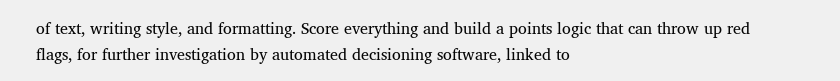of text, writing style, and formatting. Score everything and build a points logic that can throw up red flags, for further investigation by automated decisioning software, linked to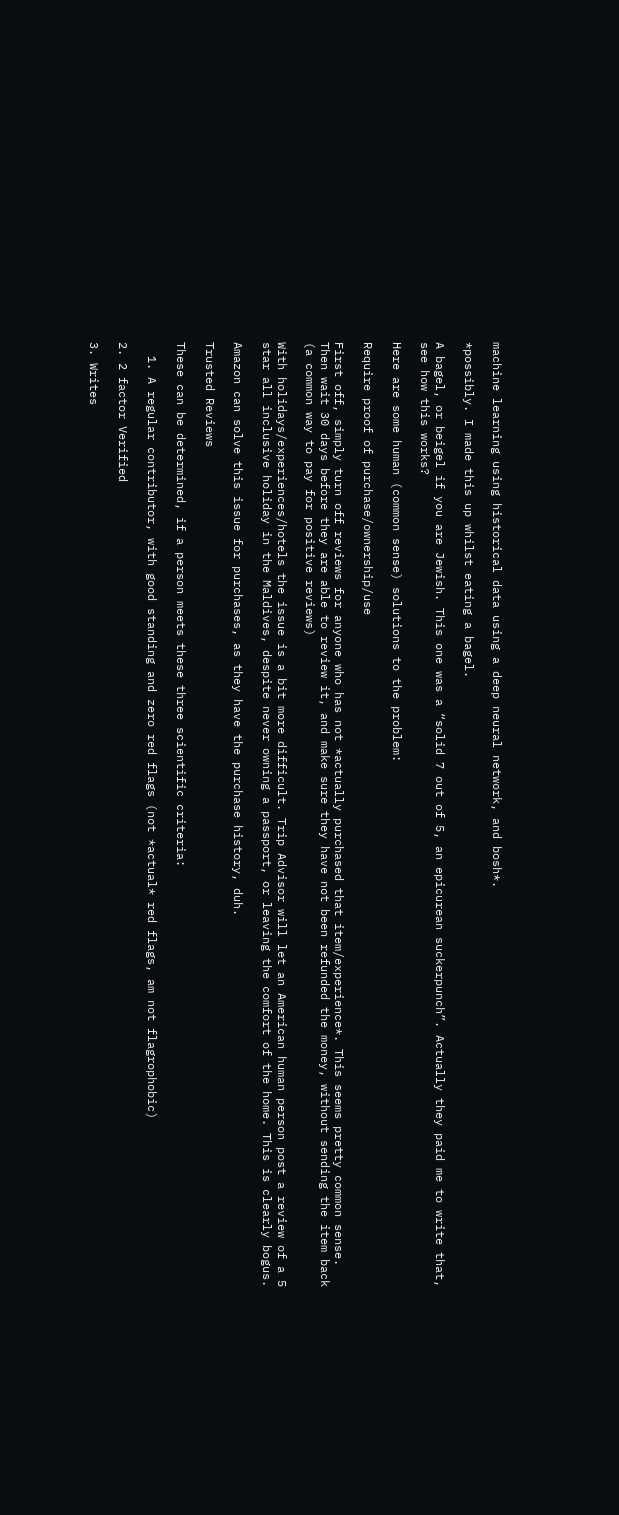machine learning using historical data using a deep neural network, and bosh*.

*possibly. I made this up whilst eating a bagel.

A bagel, or beigel if you are Jewish. This one was a “solid 7 out of 5, an epicurean suckerpunch”. Actually they paid me to write that, see how this works?

Here are some human (common sense) solutions to the problem:

Require proof of purchase/ownership/use

First off, simply turn off reviews for anyone who has not *actually purchased that item/experience*. This seems pretty common sense. Then wait 30 days before they are able to review it, and make sure they have not been refunded the money, without sending the item back (a common way to pay for positive reviews)

With holidays/experiences/hotels the issue is a bit more difficult. Trip Advisor will let an American human person post a review of a 5 star all inclusive holiday in the Maldives, despite never owning a passport, or leaving the comfort of the home. This is clearly bogus.

Amazon can solve this issue for purchases, as they have the purchase history, duh.

Trusted Reviews

These can be determined, if a person meets these three scientific criteria:

  1. A regular contributor, with good standing and zero red flags (not *actual* red flags, am not flagrophobic)

2. 2 factor Verified

3. Writes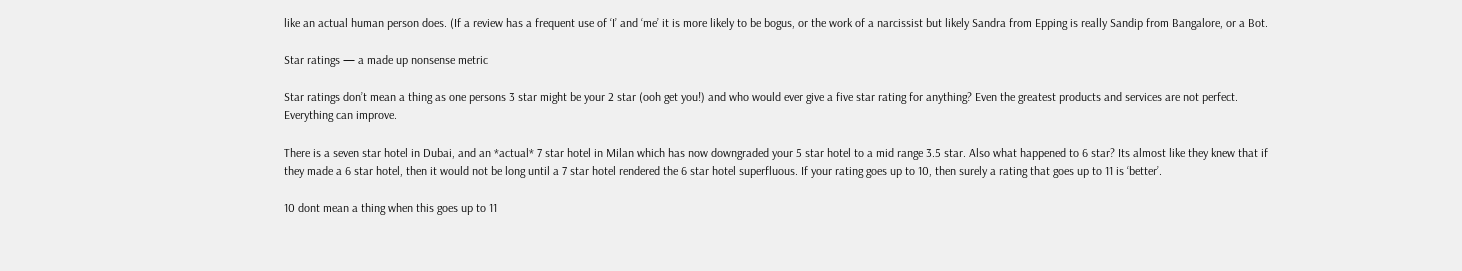like an actual human person does. (If a review has a frequent use of ‘I’ and ‘me’ it is more likely to be bogus, or the work of a narcissist but likely Sandra from Epping is really Sandip from Bangalore, or a Bot.

Star ratings — a made up nonsense metric

Star ratings don’t mean a thing as one persons 3 star might be your 2 star (ooh get you!) and who would ever give a five star rating for anything? Even the greatest products and services are not perfect. Everything can improve.

There is a seven star hotel in Dubai, and an *actual* 7 star hotel in Milan which has now downgraded your 5 star hotel to a mid range 3.5 star. Also what happened to 6 star? Its almost like they knew that if they made a 6 star hotel, then it would not be long until a 7 star hotel rendered the 6 star hotel superfluous. If your rating goes up to 10, then surely a rating that goes up to 11 is ‘better’.

10 dont mean a thing when this goes up to 11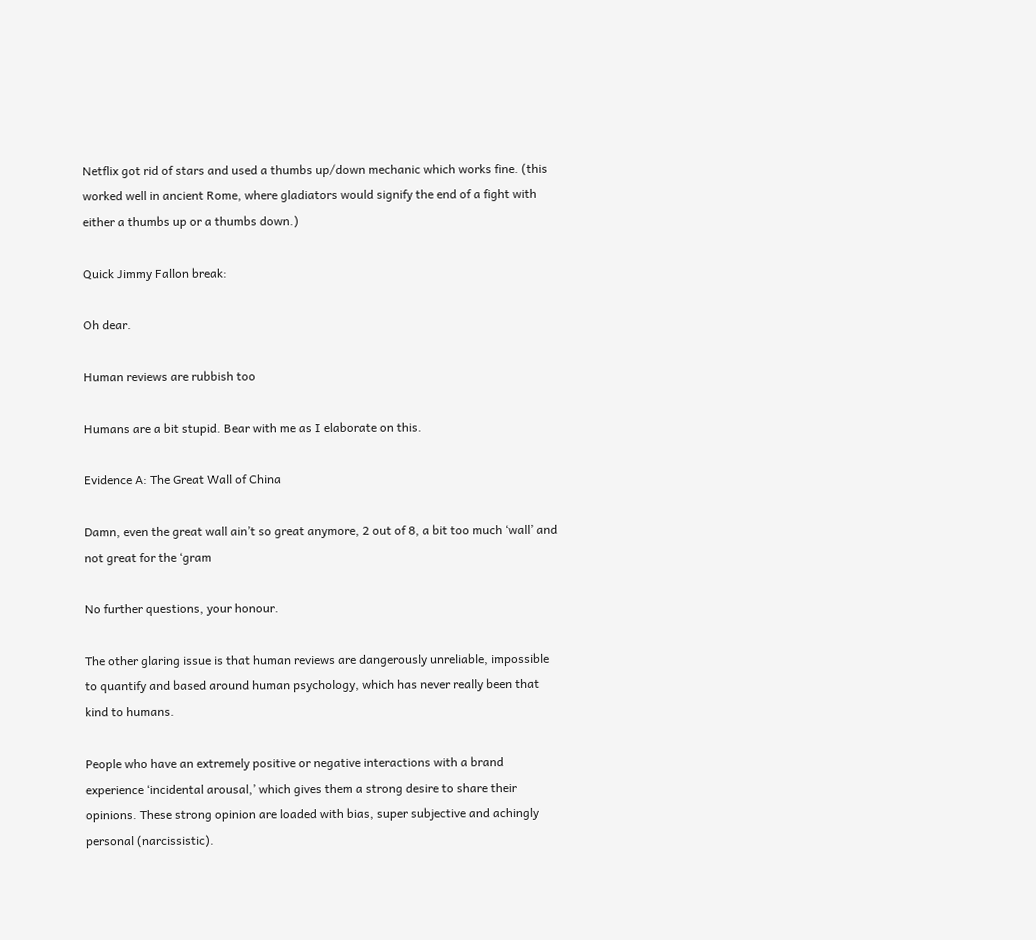Netflix got rid of stars and used a thumbs up/down mechanic which works fine. (this worked well in ancient Rome, where gladiators would signify the end of a fight with either a thumbs up or a thumbs down.)

Quick Jimmy Fallon break:

Oh dear.

Human reviews are rubbish too

Humans are a bit stupid. Bear with me as I elaborate on this.

Evidence A: The Great Wall of China

Damn, even the great wall ain’t so great anymore, 2 out of 8, a bit too much ‘wall’ and not great for the ‘gram

No further questions, your honour.

The other glaring issue is that human reviews are dangerously unreliable, impossible to quantify and based around human psychology, which has never really been that kind to humans.

People who have an extremely positive or negative interactions with a brand experience ‘incidental arousal,’ which gives them a strong desire to share their opinions. These strong opinion are loaded with bias, super subjective and achingly personal (narcissistic).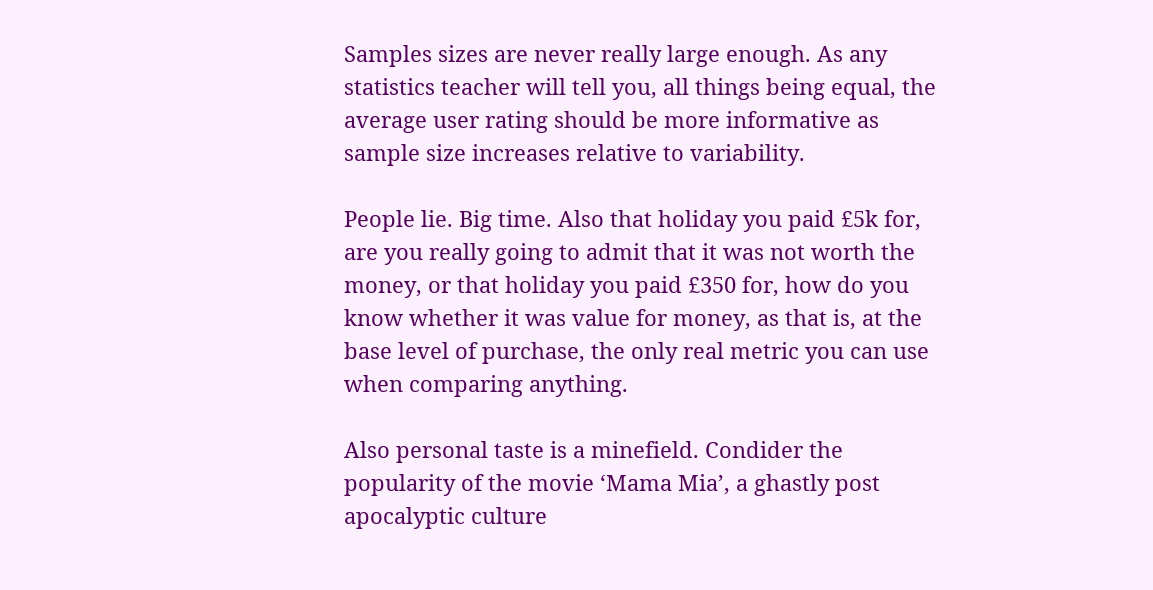Samples sizes are never really large enough. As any statistics teacher will tell you, all things being equal, the average user rating should be more informative as sample size increases relative to variability.

People lie. Big time. Also that holiday you paid £5k for, are you really going to admit that it was not worth the money, or that holiday you paid £350 for, how do you know whether it was value for money, as that is, at the base level of purchase, the only real metric you can use when comparing anything.

Also personal taste is a minefield. Condider the popularity of the movie ‘Mama Mia’, a ghastly post apocalyptic culture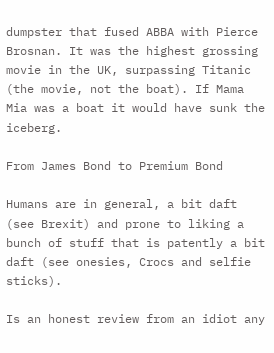dumpster that fused ABBA with Pierce Brosnan. It was the highest grossing movie in the UK, surpassing Titanic (the movie, not the boat). If Mama Mia was a boat it would have sunk the iceberg.

From James Bond to Premium Bond

Humans are in general, a bit daft (see Brexit) and prone to liking a bunch of stuff that is patently a bit daft (see onesies, Crocs and selfie sticks).

Is an honest review from an idiot any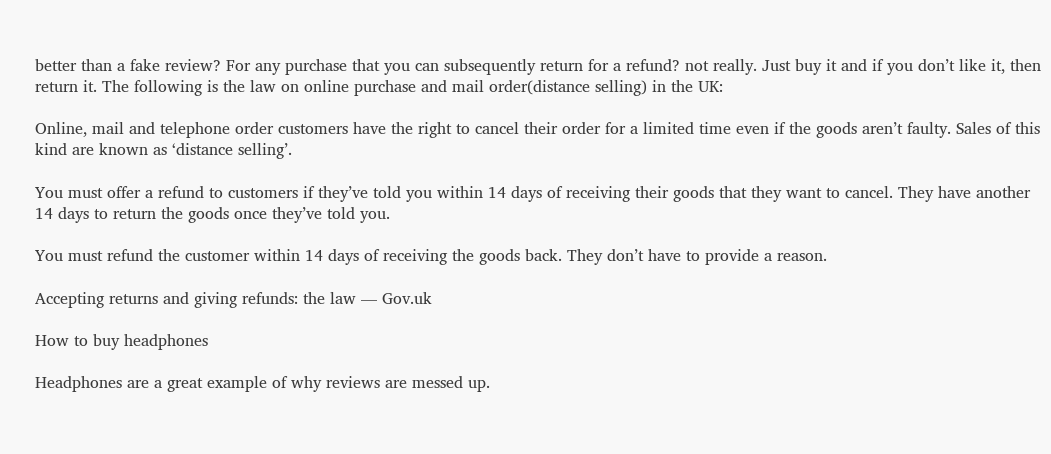better than a fake review? For any purchase that you can subsequently return for a refund? not really. Just buy it and if you don’t like it, then return it. The following is the law on online purchase and mail order(distance selling) in the UK:

Online, mail and telephone order customers have the right to cancel their order for a limited time even if the goods aren’t faulty. Sales of this kind are known as ‘distance selling’.

You must offer a refund to customers if they’ve told you within 14 days of receiving their goods that they want to cancel. They have another 14 days to return the goods once they’ve told you.

You must refund the customer within 14 days of receiving the goods back. They don’t have to provide a reason.

Accepting returns and giving refunds: the law — Gov.uk

How to buy headphones

Headphones are a great example of why reviews are messed up.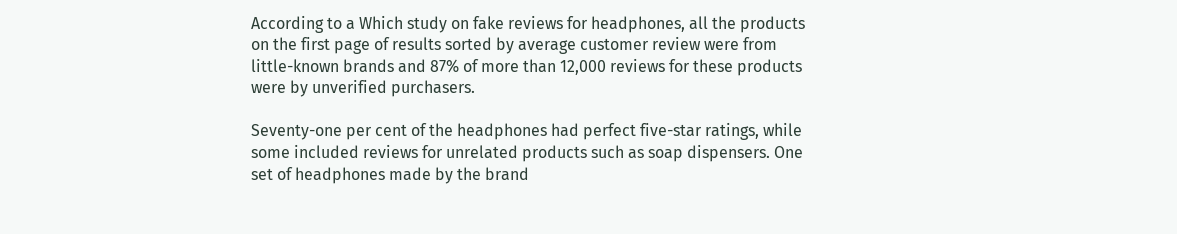According to a Which study on fake reviews for headphones, all the products on the first page of results sorted by average customer review were from little-known brands and 87% of more than 12,000 reviews for these products were by unverified purchasers.

Seventy-one per cent of the headphones had perfect five-star ratings, while some included reviews for unrelated products such as soap dispensers. One set of headphones made by the brand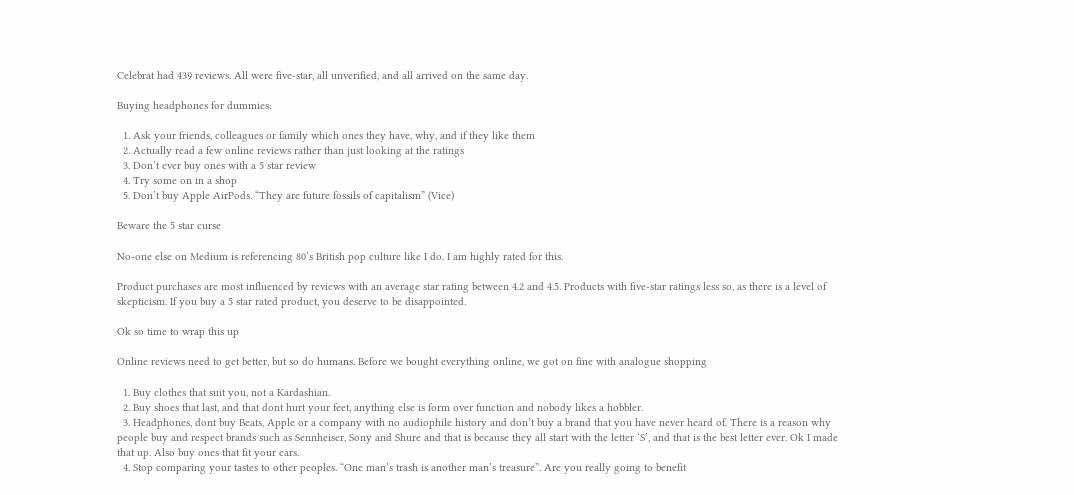Celebrat had 439 reviews. All were five-star, all unverified, and all arrived on the same day.

Buying headphones for dummies:

  1. Ask your friends, colleagues or family which ones they have, why, and if they like them
  2. Actually read a few online reviews rather than just looking at the ratings
  3. Don’t ever buy ones with a 5 star review
  4. Try some on in a shop
  5. Don’t buy Apple AirPods. “They are future fossils of capitalism” (Vice)

Beware the 5 star curse

No-one else on Medium is referencing 80’s British pop culture like I do. I am highly rated for this.

Product purchases are most influenced by reviews with an average star rating between 4.2 and 4.5. Products with five-star ratings less so, as there is a level of skepticism. If you buy a 5 star rated product, you deserve to be disappointed.

Ok so time to wrap this up

Online reviews need to get better, but so do humans. Before we bought everything online, we got on fine with analogue shopping

  1. Buy clothes that suit you, not a Kardashian.
  2. Buy shoes that last, and that dont hurt your feet, anything else is form over function and nobody likes a hobbler.
  3. Headphones, dont buy Beats, Apple or a company with no audiophile history and don’t buy a brand that you have never heard of. There is a reason why people buy and respect brands such as Sennheiser, Sony and Shure and that is because they all start with the letter ‘S’, and that is the best letter ever. Ok I made that up. Also buy ones that fit your ears.
  4. Stop comparing your tastes to other peoples. “One man’s trash is another man’s treasure”. Are you really going to benefit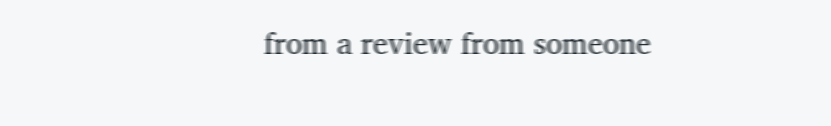from a review from someone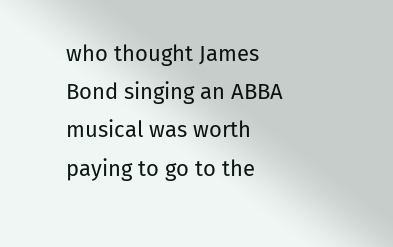who thought James Bond singing an ABBA musical was worth paying to go to the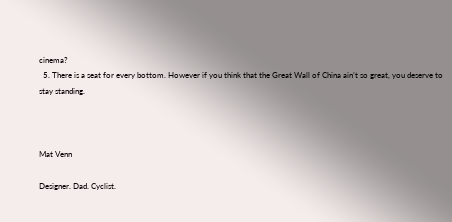cinema?
  5. There is a seat for every bottom. However if you think that the Great Wall of China ain’t so great, you deserve to stay standing.



Mat Venn

Designer. Dad. Cyclist.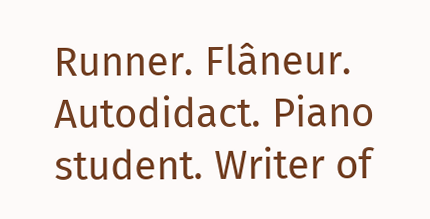Runner. Flâneur. Autodidact. Piano student. Writer of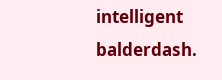intelligent balderdash.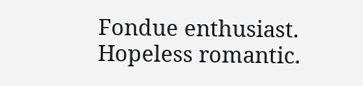Fondue enthusiast. Hopeless romantic.